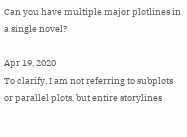Can you have multiple major plotlines in a single novel?

Apr 19, 2020
To clarify, I am not referring to subplots or parallel plots, but entire storylines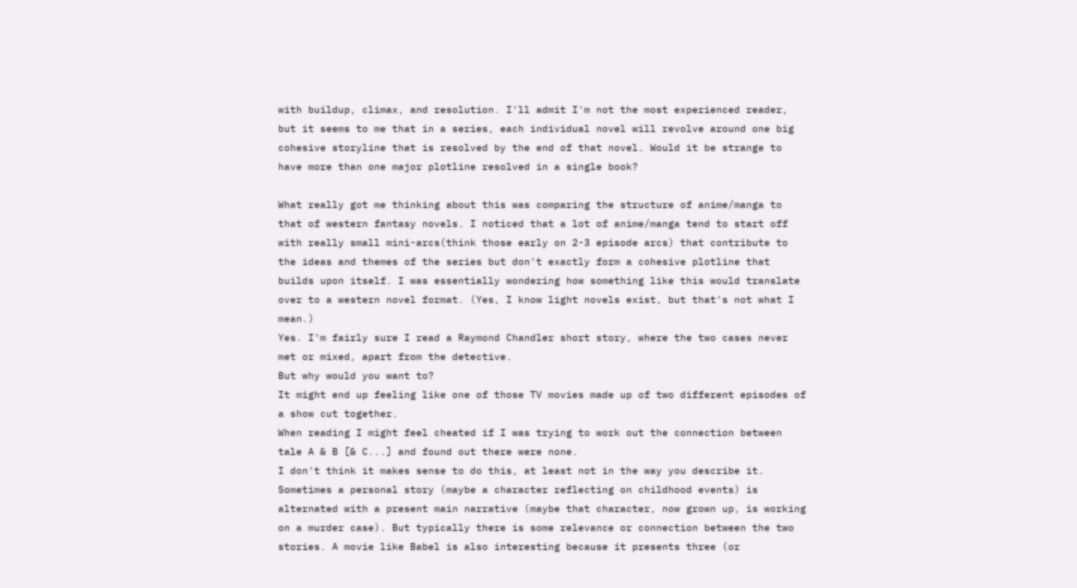with buildup, climax, and resolution. I'll admit I'm not the most experienced reader, but it seems to me that in a series, each individual novel will revolve around one big cohesive storyline that is resolved by the end of that novel. Would it be strange to have more than one major plotline resolved in a single book?

What really got me thinking about this was comparing the structure of anime/manga to that of western fantasy novels. I noticed that a lot of anime/manga tend to start off with really small mini-arcs(think those early on 2-3 episode arcs) that contribute to the ideas and themes of the series but don't exactly form a cohesive plotline that builds upon itself. I was essentially wondering how something like this would translate over to a western novel format. (Yes, I know light novels exist, but that's not what I mean.)
Yes. I'm fairly sure I read a Raymond Chandler short story, where the two cases never met or mixed, apart from the detective.
But why would you want to?
It might end up feeling like one of those TV movies made up of two different episodes of a show cut together.
When reading I might feel cheated if I was trying to work out the connection between tale A & B [& C...] and found out there were none.
I don't think it makes sense to do this, at least not in the way you describe it. Sometimes a personal story (maybe a character reflecting on childhood events) is alternated with a present main narrative (maybe that character, now grown up, is working on a murder case). But typically there is some relevance or connection between the two stories. A movie like Babel is also interesting because it presents three (or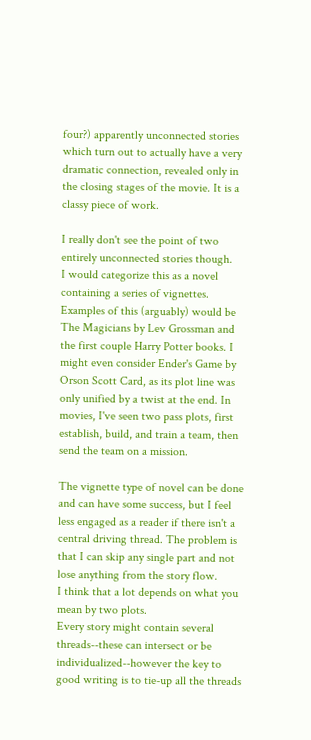four?) apparently unconnected stories which turn out to actually have a very dramatic connection, revealed only in the closing stages of the movie. It is a classy piece of work.

I really don't see the point of two entirely unconnected stories though.
I would categorize this as a novel containing a series of vignettes. Examples of this (arguably) would be The Magicians by Lev Grossman and the first couple Harry Potter books. I might even consider Ender's Game by Orson Scott Card, as its plot line was only unified by a twist at the end. In movies, I've seen two pass plots, first establish, build, and train a team, then send the team on a mission.

The vignette type of novel can be done and can have some success, but I feel less engaged as a reader if there isn't a central driving thread. The problem is that I can skip any single part and not lose anything from the story flow.
I think that a lot depends on what you mean by two plots.
Every story might contain several threads--these can intersect or be individualized--however the key to good writing is to tie-up all the threads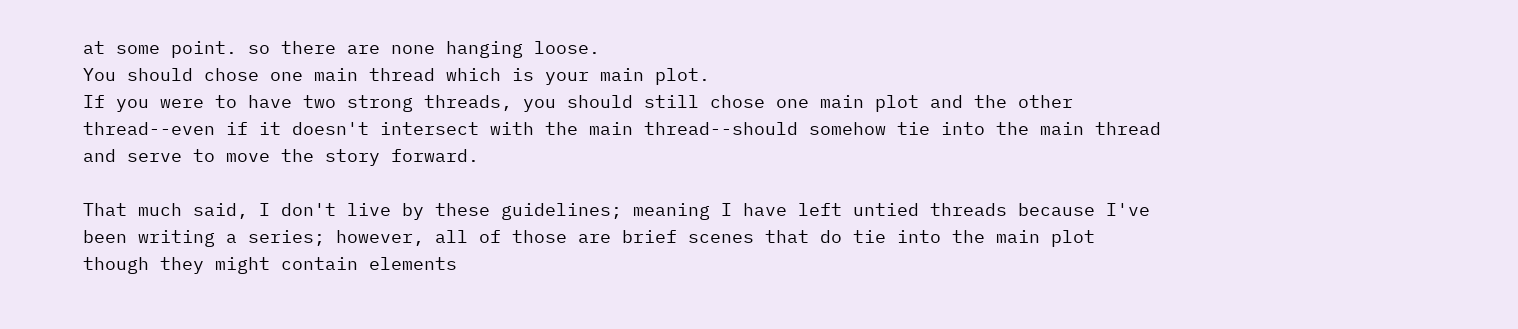at some point. so there are none hanging loose.
You should chose one main thread which is your main plot.
If you were to have two strong threads, you should still chose one main plot and the other thread--even if it doesn't intersect with the main thread--should somehow tie into the main thread and serve to move the story forward.

That much said, I don't live by these guidelines; meaning I have left untied threads because I've been writing a series; however, all of those are brief scenes that do tie into the main plot though they might contain elements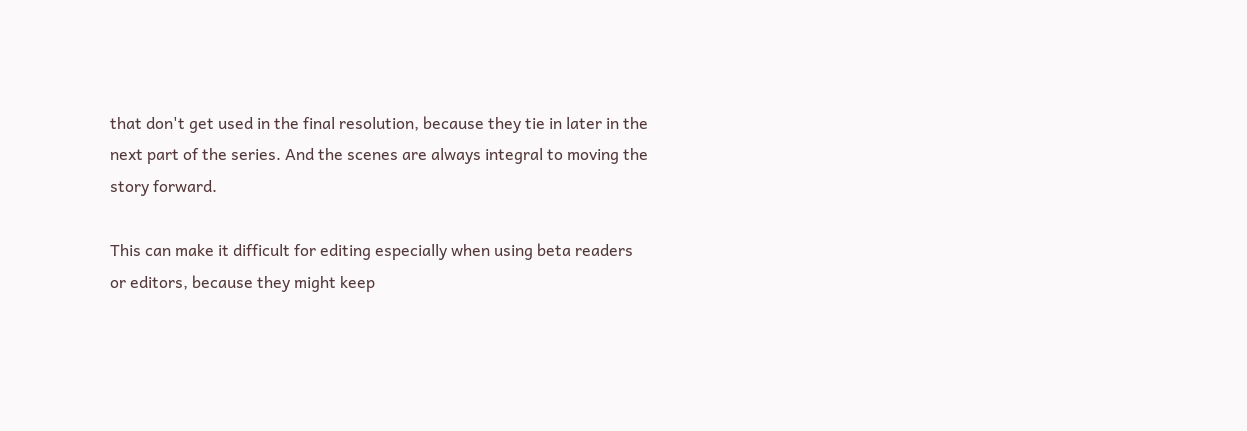that don't get used in the final resolution, because they tie in later in the next part of the series. And the scenes are always integral to moving the story forward.

This can make it difficult for editing especially when using beta readers or editors, because they might keep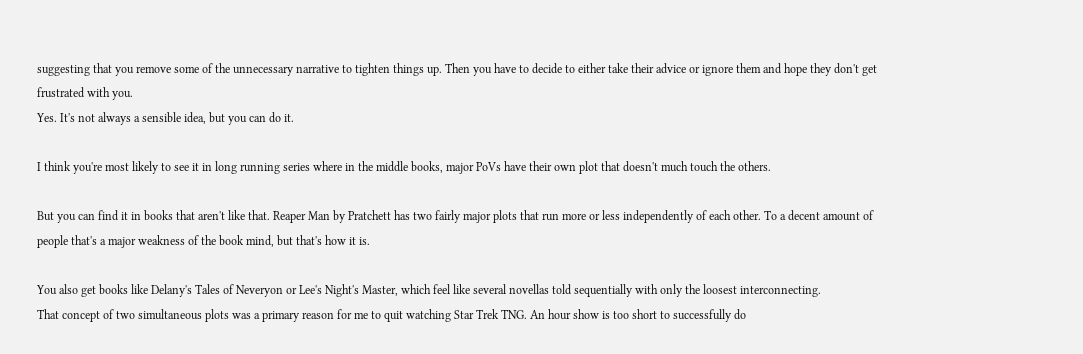suggesting that you remove some of the unnecessary narrative to tighten things up. Then you have to decide to either take their advice or ignore them and hope they don't get frustrated with you.
Yes. It's not always a sensible idea, but you can do it.

I think you're most likely to see it in long running series where in the middle books, major PoVs have their own plot that doesn't much touch the others.

But you can find it in books that aren't like that. Reaper Man by Pratchett has two fairly major plots that run more or less independently of each other. To a decent amount of people that's a major weakness of the book mind, but that's how it is.

You also get books like Delany's Tales of Neveryon or Lee's Night's Master, which feel like several novellas told sequentially with only the loosest interconnecting.
That concept of two simultaneous plots was a primary reason for me to quit watching Star Trek TNG. An hour show is too short to successfully do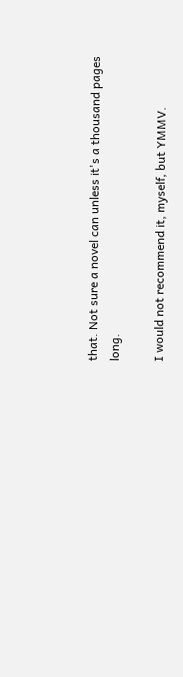that. Not sure a novel can unless it's a thousand pages long.

I would not recommend it, myself, but YMMV.